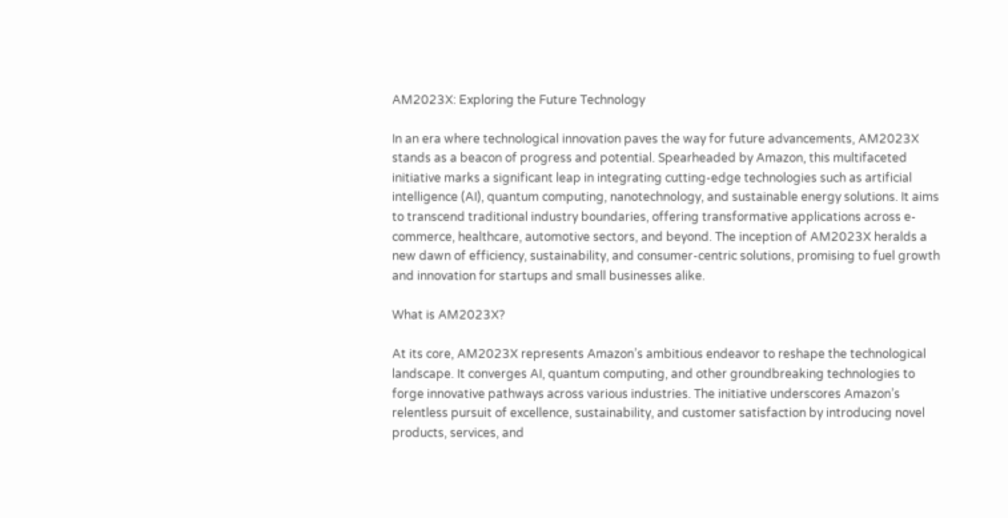AM2023X: Exploring the Future Technology

In an era where technological innovation paves the way for future advancements, AM2023X stands as a beacon of progress and potential. Spearheaded by Amazon, this multifaceted initiative marks a significant leap in integrating cutting-edge technologies such as artificial intelligence (AI), quantum computing, nanotechnology, and sustainable energy solutions. It aims to transcend traditional industry boundaries, offering transformative applications across e-commerce, healthcare, automotive sectors, and beyond. The inception of AM2023X heralds a new dawn of efficiency, sustainability, and consumer-centric solutions, promising to fuel growth and innovation for startups and small businesses alike.

What is AM2023X?

At its core, AM2023X represents Amazon’s ambitious endeavor to reshape the technological landscape. It converges AI, quantum computing, and other groundbreaking technologies to forge innovative pathways across various industries. The initiative underscores Amazon’s relentless pursuit of excellence, sustainability, and customer satisfaction by introducing novel products, services, and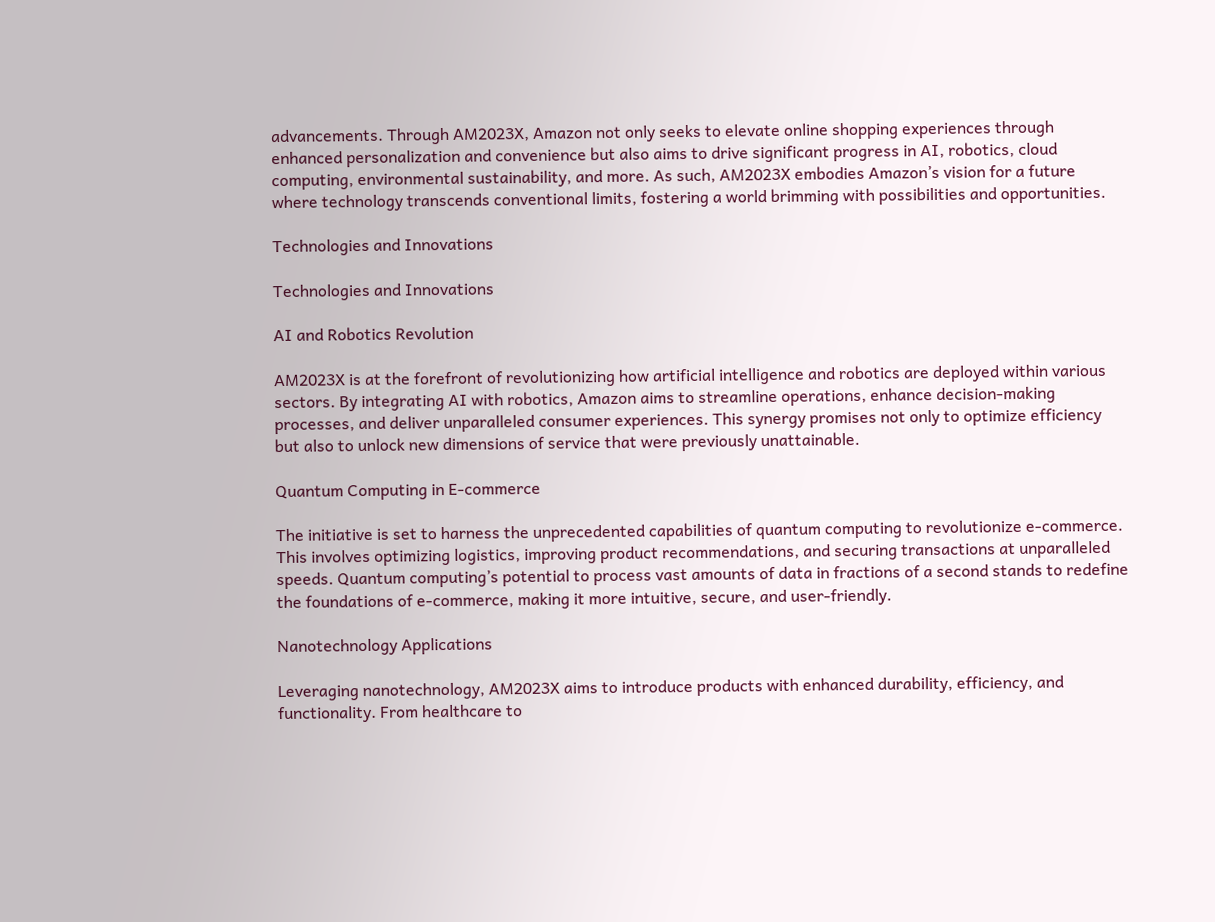advancements. Through AM2023X, Amazon not only seeks to elevate online shopping experiences through enhanced personalization and convenience but also aims to drive significant progress in AI, robotics, cloud computing, environmental sustainability, and more. As such, AM2023X embodies Amazon’s vision for a future where technology transcends conventional limits, fostering a world brimming with possibilities and opportunities.

Technologies and Innovations

Technologies and Innovations

AI and Robotics Revolution

AM2023X is at the forefront of revolutionizing how artificial intelligence and robotics are deployed within various sectors. By integrating AI with robotics, Amazon aims to streamline operations, enhance decision-making processes, and deliver unparalleled consumer experiences. This synergy promises not only to optimize efficiency but also to unlock new dimensions of service that were previously unattainable.

Quantum Computing in E-commerce

The initiative is set to harness the unprecedented capabilities of quantum computing to revolutionize e-commerce. This involves optimizing logistics, improving product recommendations, and securing transactions at unparalleled speeds. Quantum computing’s potential to process vast amounts of data in fractions of a second stands to redefine the foundations of e-commerce, making it more intuitive, secure, and user-friendly.

Nanotechnology Applications

Leveraging nanotechnology, AM2023X aims to introduce products with enhanced durability, efficiency, and functionality. From healthcare to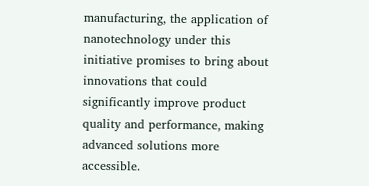manufacturing, the application of nanotechnology under this initiative promises to bring about innovations that could significantly improve product quality and performance, making advanced solutions more accessible.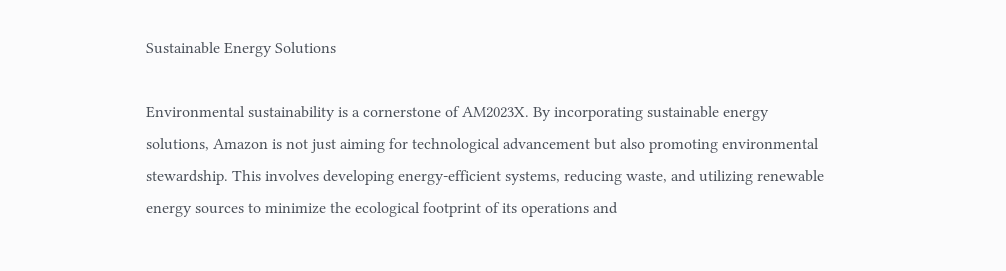Sustainable Energy Solutions

Environmental sustainability is a cornerstone of AM2023X. By incorporating sustainable energy solutions, Amazon is not just aiming for technological advancement but also promoting environmental stewardship. This involves developing energy-efficient systems, reducing waste, and utilizing renewable energy sources to minimize the ecological footprint of its operations and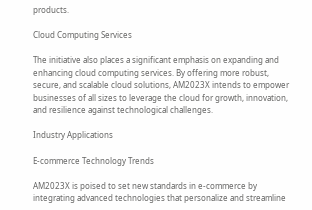products.

Cloud Computing Services

The initiative also places a significant emphasis on expanding and enhancing cloud computing services. By offering more robust, secure, and scalable cloud solutions, AM2023X intends to empower businesses of all sizes to leverage the cloud for growth, innovation, and resilience against technological challenges.

Industry Applications

E-commerce Technology Trends

AM2023X is poised to set new standards in e-commerce by integrating advanced technologies that personalize and streamline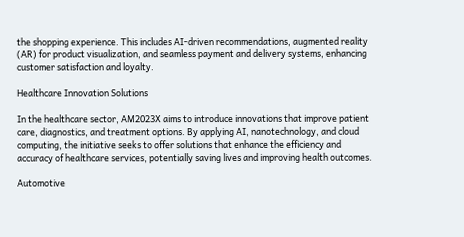the shopping experience. This includes AI-driven recommendations, augmented reality (AR) for product visualization, and seamless payment and delivery systems, enhancing customer satisfaction and loyalty.

Healthcare Innovation Solutions

In the healthcare sector, AM2023X aims to introduce innovations that improve patient care, diagnostics, and treatment options. By applying AI, nanotechnology, and cloud computing, the initiative seeks to offer solutions that enhance the efficiency and accuracy of healthcare services, potentially saving lives and improving health outcomes.

Automotive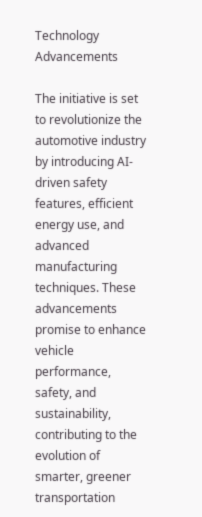Technology Advancements

The initiative is set to revolutionize the automotive industry by introducing AI-driven safety features, efficient energy use, and advanced manufacturing techniques. These advancements promise to enhance vehicle performance, safety, and sustainability, contributing to the evolution of smarter, greener transportation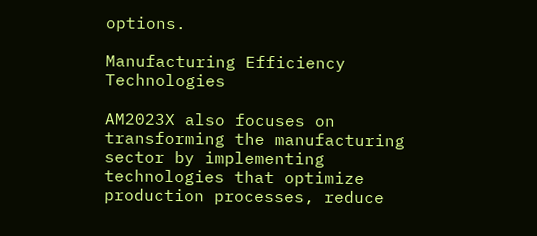options.

Manufacturing Efficiency Technologies

AM2023X also focuses on transforming the manufacturing sector by implementing technologies that optimize production processes, reduce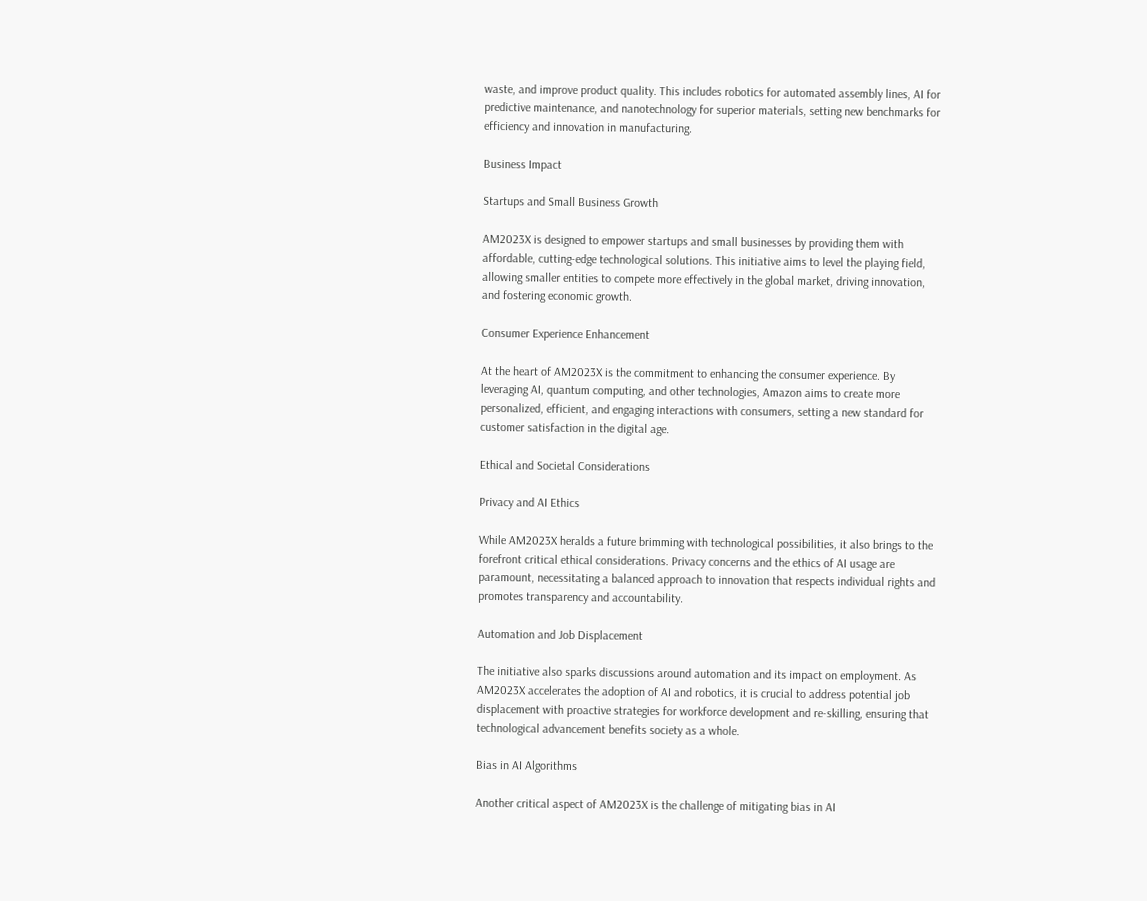waste, and improve product quality. This includes robotics for automated assembly lines, AI for predictive maintenance, and nanotechnology for superior materials, setting new benchmarks for efficiency and innovation in manufacturing.

Business Impact

Startups and Small Business Growth

AM2023X is designed to empower startups and small businesses by providing them with affordable, cutting-edge technological solutions. This initiative aims to level the playing field, allowing smaller entities to compete more effectively in the global market, driving innovation, and fostering economic growth.

Consumer Experience Enhancement

At the heart of AM2023X is the commitment to enhancing the consumer experience. By leveraging AI, quantum computing, and other technologies, Amazon aims to create more personalized, efficient, and engaging interactions with consumers, setting a new standard for customer satisfaction in the digital age.

Ethical and Societal Considerations

Privacy and AI Ethics

While AM2023X heralds a future brimming with technological possibilities, it also brings to the forefront critical ethical considerations. Privacy concerns and the ethics of AI usage are paramount, necessitating a balanced approach to innovation that respects individual rights and promotes transparency and accountability.

Automation and Job Displacement

The initiative also sparks discussions around automation and its impact on employment. As AM2023X accelerates the adoption of AI and robotics, it is crucial to address potential job displacement with proactive strategies for workforce development and re-skilling, ensuring that technological advancement benefits society as a whole.

Bias in AI Algorithms

Another critical aspect of AM2023X is the challenge of mitigating bias in AI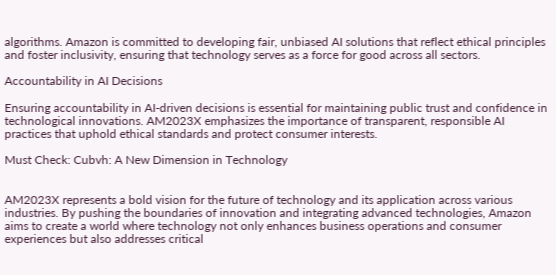algorithms. Amazon is committed to developing fair, unbiased AI solutions that reflect ethical principles and foster inclusivity, ensuring that technology serves as a force for good across all sectors.

Accountability in AI Decisions

Ensuring accountability in AI-driven decisions is essential for maintaining public trust and confidence in technological innovations. AM2023X emphasizes the importance of transparent, responsible AI practices that uphold ethical standards and protect consumer interests.

Must Check: Cubvh: A New Dimension in Technology


AM2023X represents a bold vision for the future of technology and its application across various industries. By pushing the boundaries of innovation and integrating advanced technologies, Amazon aims to create a world where technology not only enhances business operations and consumer experiences but also addresses critical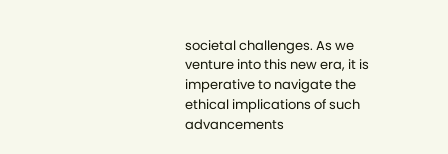societal challenges. As we venture into this new era, it is imperative to navigate the ethical implications of such advancements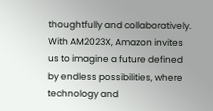thoughtfully and collaboratively. With AM2023X, Amazon invites us to imagine a future defined by endless possibilities, where technology and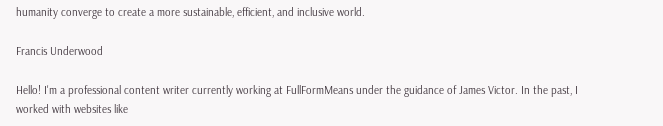humanity converge to create a more sustainable, efficient, and inclusive world.

Francis Underwood

Hello! I'm a professional content writer currently working at FullFormMeans under the guidance of James Victor. In the past, I worked with websites like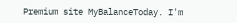Premium site MyBalanceToday. I'm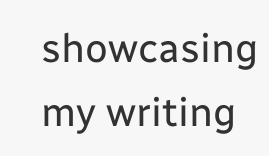showcasing my writing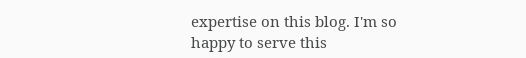expertise on this blog. I'm so happy to serve this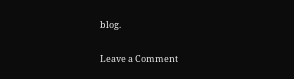blog.

Leave a Comment